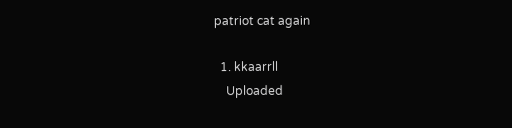patriot cat again

  1. kkaarrll
    Uploaded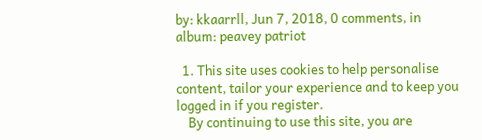by: kkaarrll, Jun 7, 2018, 0 comments, in album: peavey patriot

  1. This site uses cookies to help personalise content, tailor your experience and to keep you logged in if you register.
    By continuing to use this site, you are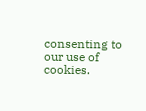consenting to our use of cookies.